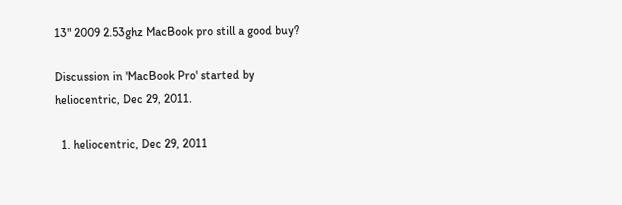13" 2009 2.53ghz MacBook pro still a good buy?

Discussion in 'MacBook Pro' started by heliocentric, Dec 29, 2011.

  1. heliocentric, Dec 29, 2011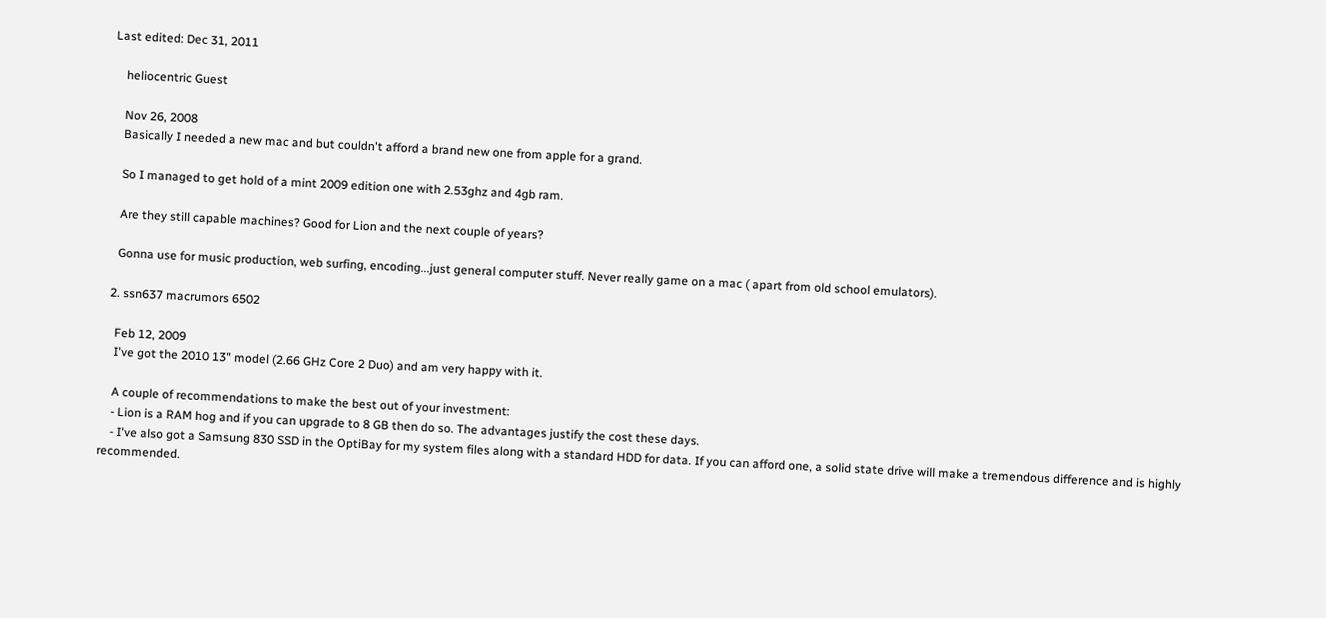Last edited: Dec 31, 2011

    heliocentric Guest

    Nov 26, 2008
    Basically I needed a new mac and but couldn't afford a brand new one from apple for a grand.

    So I managed to get hold of a mint 2009 edition one with 2.53ghz and 4gb ram.

    Are they still capable machines? Good for Lion and the next couple of years?

    Gonna use for music production, web surfing, encoding...just general computer stuff. Never really game on a mac ( apart from old school emulators).

  2. ssn637 macrumors 6502

    Feb 12, 2009
    I've got the 2010 13" model (2.66 GHz Core 2 Duo) and am very happy with it.

    A couple of recommendations to make the best out of your investment:
    - Lion is a RAM hog and if you can upgrade to 8 GB then do so. The advantages justify the cost these days.
    - I've also got a Samsung 830 SSD in the OptiBay for my system files along with a standard HDD for data. If you can afford one, a solid state drive will make a tremendous difference and is highly recommended.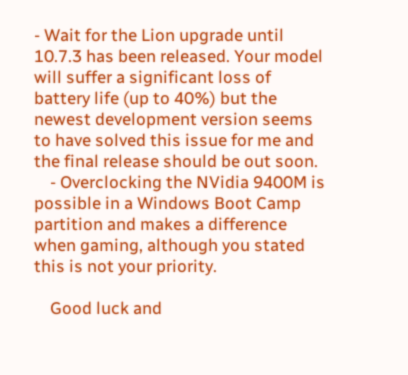- Wait for the Lion upgrade until 10.7.3 has been released. Your model will suffer a significant loss of battery life (up to 40%) but the newest development version seems to have solved this issue for me and the final release should be out soon.
    - Overclocking the NVidia 9400M is possible in a Windows Boot Camp partition and makes a difference when gaming, although you stated this is not your priority.

    Good luck and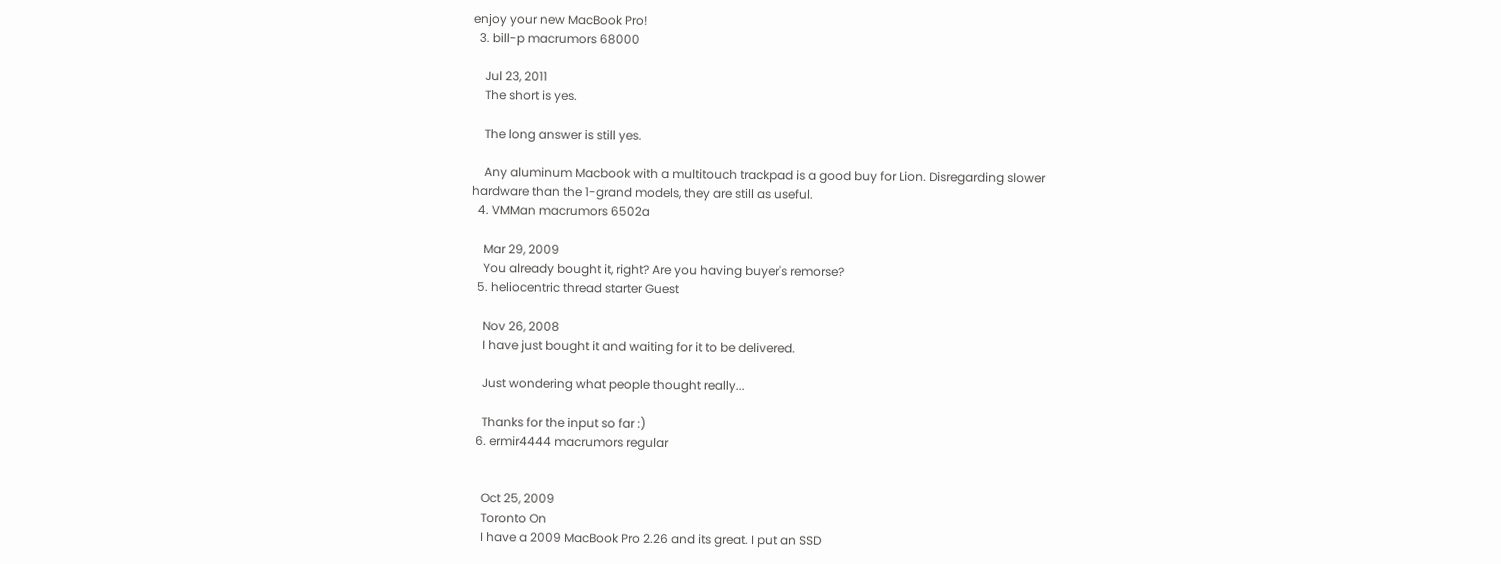enjoy your new MacBook Pro!
  3. bill-p macrumors 68000

    Jul 23, 2011
    The short is yes.

    The long answer is still yes.

    Any aluminum Macbook with a multitouch trackpad is a good buy for Lion. Disregarding slower hardware than the 1-grand models, they are still as useful.
  4. VMMan macrumors 6502a

    Mar 29, 2009
    You already bought it, right? Are you having buyer's remorse?
  5. heliocentric thread starter Guest

    Nov 26, 2008
    I have just bought it and waiting for it to be delivered.

    Just wondering what people thought really...

    Thanks for the input so far :)
  6. ermir4444 macrumors regular


    Oct 25, 2009
    Toronto On
    I have a 2009 MacBook Pro 2.26 and its great. I put an SSD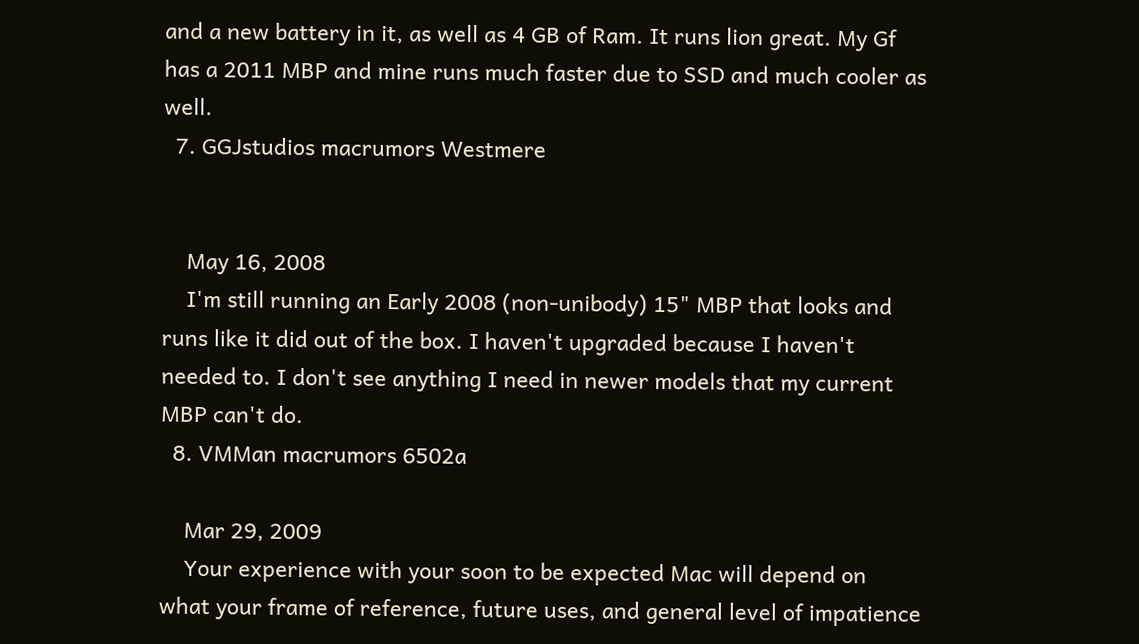and a new battery in it, as well as 4 GB of Ram. It runs lion great. My Gf has a 2011 MBP and mine runs much faster due to SSD and much cooler as well.
  7. GGJstudios macrumors Westmere


    May 16, 2008
    I'm still running an Early 2008 (non-unibody) 15" MBP that looks and runs like it did out of the box. I haven't upgraded because I haven't needed to. I don't see anything I need in newer models that my current MBP can't do.
  8. VMMan macrumors 6502a

    Mar 29, 2009
    Your experience with your soon to be expected Mac will depend on what your frame of reference, future uses, and general level of impatience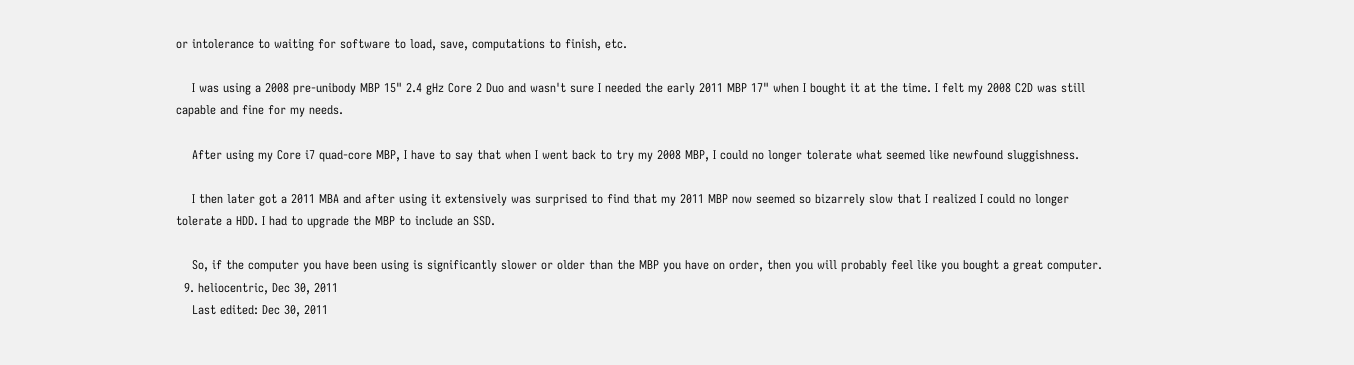or intolerance to waiting for software to load, save, computations to finish, etc.

    I was using a 2008 pre-unibody MBP 15" 2.4 gHz Core 2 Duo and wasn't sure I needed the early 2011 MBP 17" when I bought it at the time. I felt my 2008 C2D was still capable and fine for my needs.

    After using my Core i7 quad-core MBP, I have to say that when I went back to try my 2008 MBP, I could no longer tolerate what seemed like newfound sluggishness.

    I then later got a 2011 MBA and after using it extensively was surprised to find that my 2011 MBP now seemed so bizarrely slow that I realized I could no longer tolerate a HDD. I had to upgrade the MBP to include an SSD.

    So, if the computer you have been using is significantly slower or older than the MBP you have on order, then you will probably feel like you bought a great computer.
  9. heliocentric, Dec 30, 2011
    Last edited: Dec 30, 2011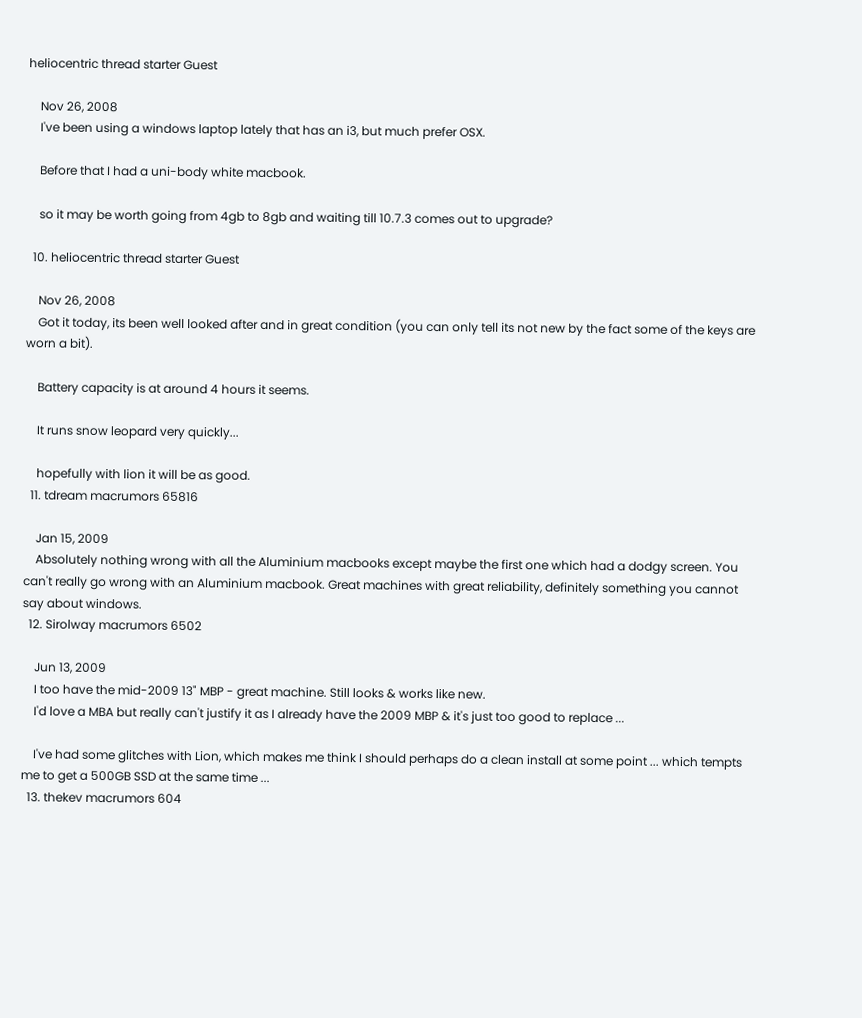heliocentric thread starter Guest

    Nov 26, 2008
    I've been using a windows laptop lately that has an i3, but much prefer OSX.

    Before that I had a uni-body white macbook.

    so it may be worth going from 4gb to 8gb and waiting till 10.7.3 comes out to upgrade?

  10. heliocentric thread starter Guest

    Nov 26, 2008
    Got it today, its been well looked after and in great condition (you can only tell its not new by the fact some of the keys are worn a bit).

    Battery capacity is at around 4 hours it seems.

    It runs snow leopard very quickly...

    hopefully with lion it will be as good.
  11. tdream macrumors 65816

    Jan 15, 2009
    Absolutely nothing wrong with all the Aluminium macbooks except maybe the first one which had a dodgy screen. You can't really go wrong with an Aluminium macbook. Great machines with great reliability, definitely something you cannot say about windows.
  12. Sirolway macrumors 6502

    Jun 13, 2009
    I too have the mid-2009 13" MBP - great machine. Still looks & works like new.
    I'd love a MBA but really can't justify it as I already have the 2009 MBP & it's just too good to replace ...

    I've had some glitches with Lion, which makes me think I should perhaps do a clean install at some point ... which tempts me to get a 500GB SSD at the same time ...
  13. thekev macrumors 604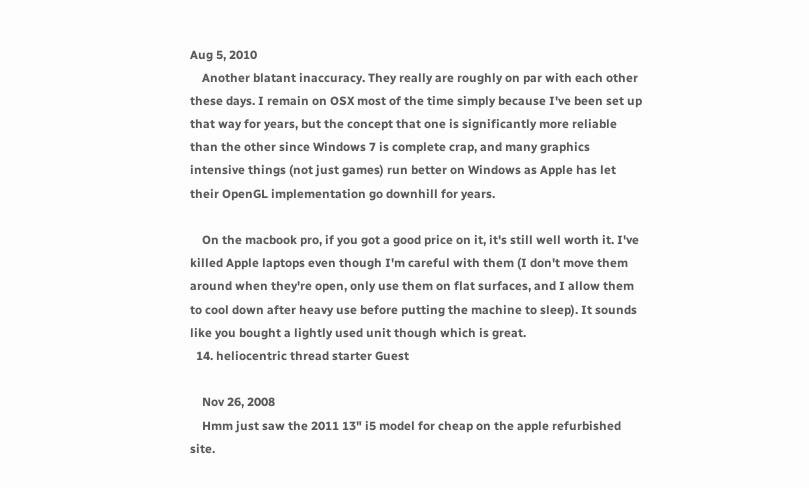Aug 5, 2010
    Another blatant inaccuracy. They really are roughly on par with each other these days. I remain on OSX most of the time simply because I've been set up that way for years, but the concept that one is significantly more reliable than the other since Windows 7 is complete crap, and many graphics intensive things (not just games) run better on Windows as Apple has let their OpenGL implementation go downhill for years.

    On the macbook pro, if you got a good price on it, it's still well worth it. I've killed Apple laptops even though I'm careful with them (I don't move them around when they're open, only use them on flat surfaces, and I allow them to cool down after heavy use before putting the machine to sleep). It sounds like you bought a lightly used unit though which is great.
  14. heliocentric thread starter Guest

    Nov 26, 2008
    Hmm just saw the 2011 13" i5 model for cheap on the apple refurbished site.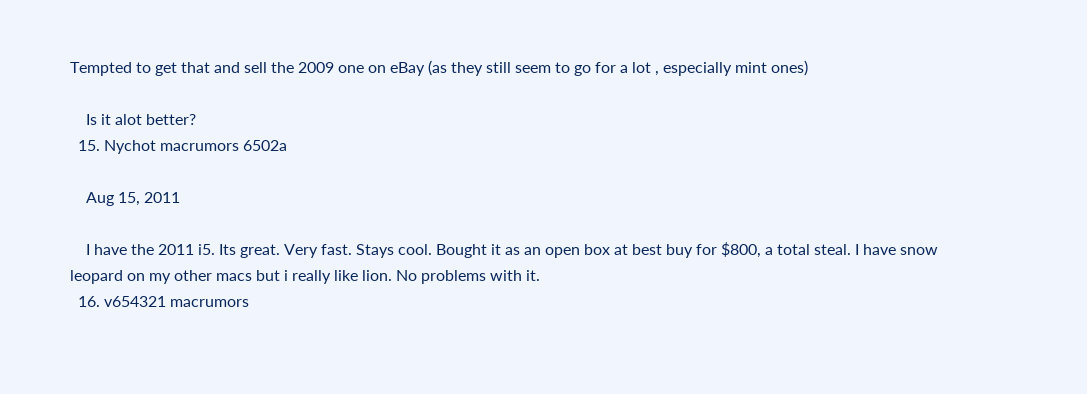Tempted to get that and sell the 2009 one on eBay (as they still seem to go for a lot , especially mint ones)

    Is it alot better?
  15. Nychot macrumors 6502a

    Aug 15, 2011

    I have the 2011 i5. Its great. Very fast. Stays cool. Bought it as an open box at best buy for $800, a total steal. I have snow leopard on my other macs but i really like lion. No problems with it.
  16. v654321 macrumors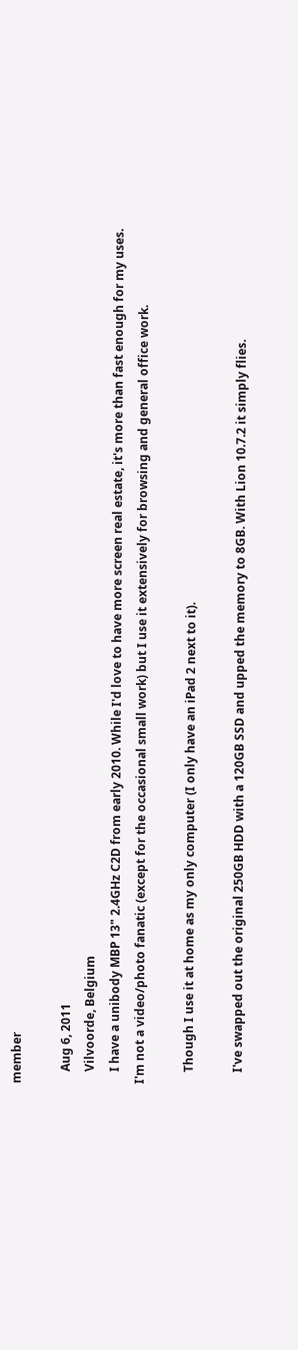member

    Aug 6, 2011
    Vilvoorde, Belgium
    I have a unibody MBP 13" 2.4GHz C2D from early 2010. While I'd love to have more screen real estate, it's more than fast enough for my uses. I'm not a video/photo fanatic (except for the occasional small work) but I use it extensively for browsing and general office work.

    Though I use it at home as my only computer (I only have an iPad 2 next to it).

    I've swapped out the original 250GB HDD with a 120GB SSD and upped the memory to 8GB. With Lion 10.7.2 it simply flies.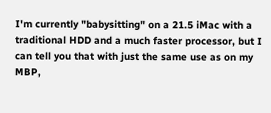I'm currently "babysitting" on a 21.5 iMac with a traditional HDD and a much faster processor, but I can tell you that with just the same use as on my MBP,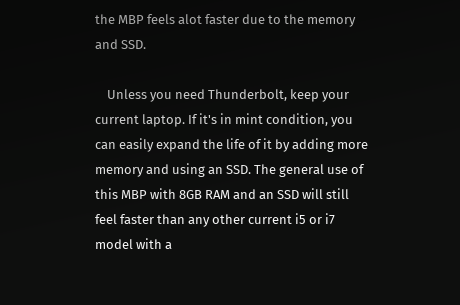the MBP feels alot faster due to the memory and SSD.

    Unless you need Thunderbolt, keep your current laptop. If it's in mint condition, you can easily expand the life of it by adding more memory and using an SSD. The general use of this MBP with 8GB RAM and an SSD will still feel faster than any other current i5 or i7 model with a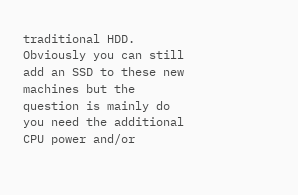traditional HDD. Obviously you can still add an SSD to these new machines but the question is mainly do you need the additional CPU power and/or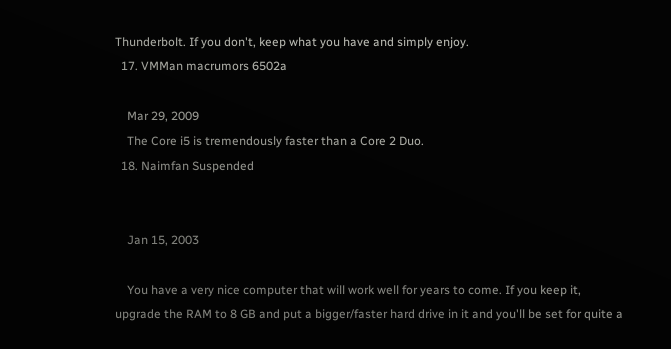Thunderbolt. If you don't, keep what you have and simply enjoy.
  17. VMMan macrumors 6502a

    Mar 29, 2009
    The Core i5 is tremendously faster than a Core 2 Duo.
  18. Naimfan Suspended


    Jan 15, 2003

    You have a very nice computer that will work well for years to come. If you keep it, upgrade the RAM to 8 GB and put a bigger/faster hard drive in it and you'll be set for quite a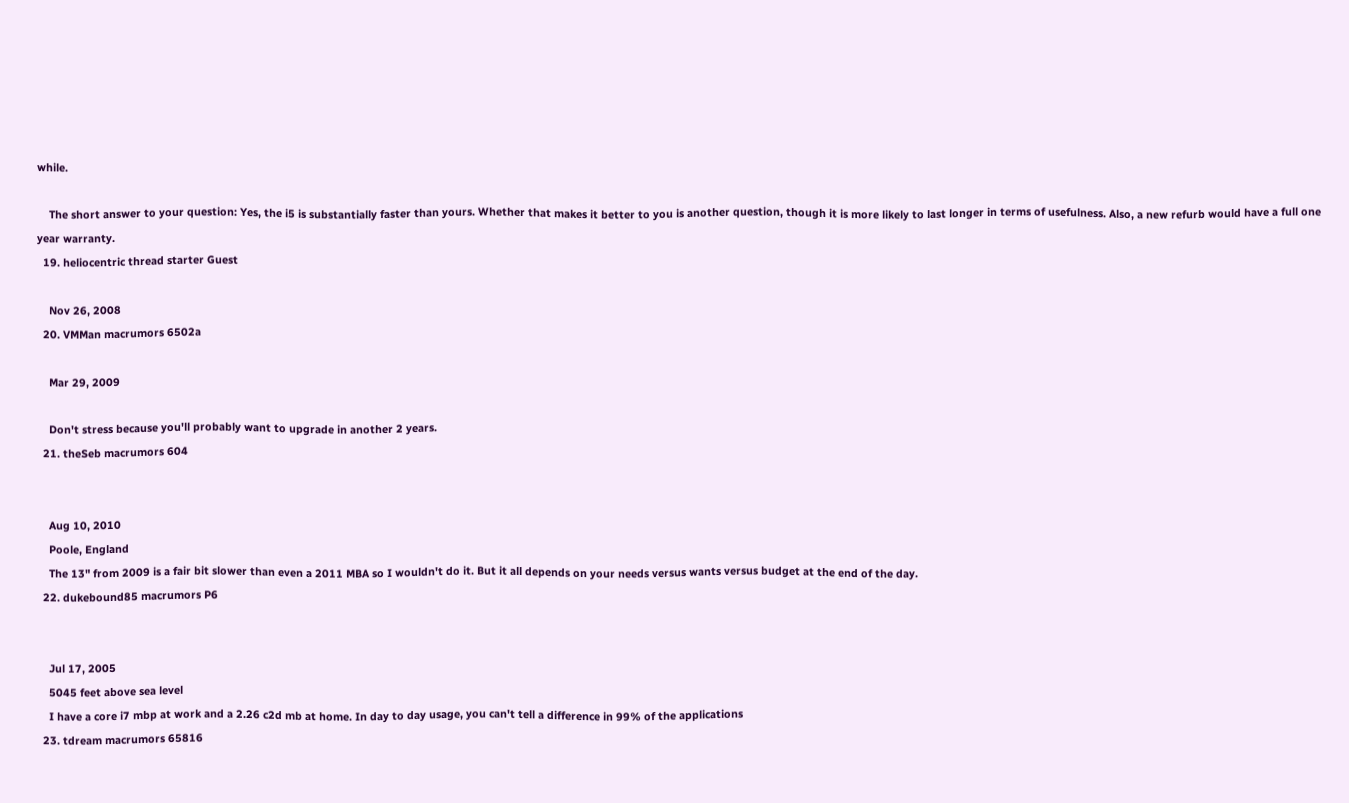while.

    The short answer to your question: Yes, the i5 is substantially faster than yours. Whether that makes it better to you is another question, though it is more likely to last longer in terms of usefulness. Also, a new refurb would have a full one year warranty.
  19. heliocentric thread starter Guest

    Nov 26, 2008
  20. VMMan macrumors 6502a

    Mar 29, 2009

    Don't stress because you'll probably want to upgrade in another 2 years.
  21. theSeb macrumors 604


    Aug 10, 2010
    Poole, England
    The 13" from 2009 is a fair bit slower than even a 2011 MBA so I wouldn't do it. But it all depends on your needs versus wants versus budget at the end of the day.
  22. dukebound85 macrumors P6


    Jul 17, 2005
    5045 feet above sea level
    I have a core i7 mbp at work and a 2.26 c2d mb at home. In day to day usage, you can't tell a difference in 99% of the applications
  23. tdream macrumors 65816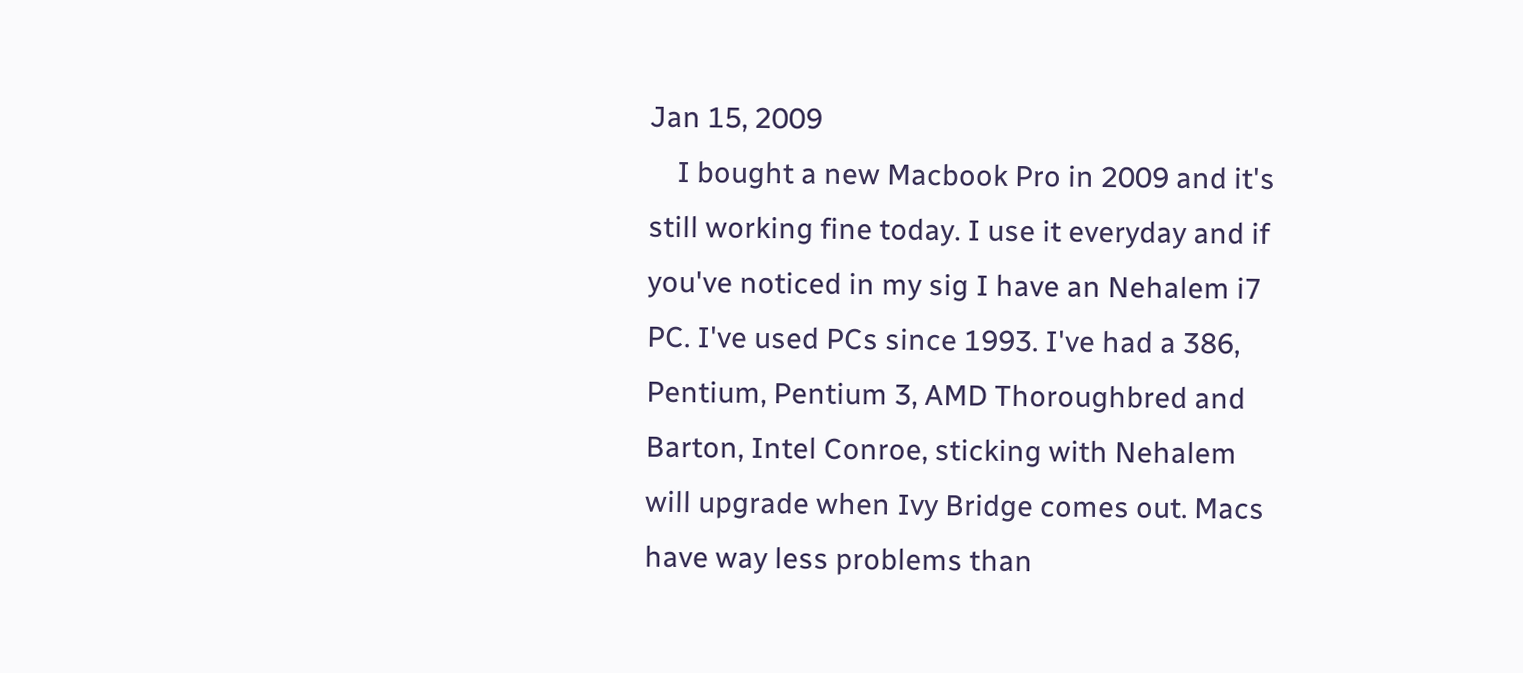Jan 15, 2009
    I bought a new Macbook Pro in 2009 and it's still working fine today. I use it everyday and if you've noticed in my sig I have an Nehalem i7 PC. I've used PCs since 1993. I've had a 386, Pentium, Pentium 3, AMD Thoroughbred and Barton, Intel Conroe, sticking with Nehalem will upgrade when Ivy Bridge comes out. Macs have way less problems than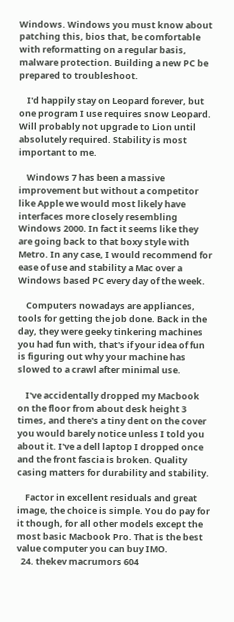Windows. Windows you must know about patching this, bios that, be comfortable with reformatting on a regular basis, malware protection. Building a new PC be prepared to troubleshoot.

    I'd happily stay on Leopard forever, but one program I use requires snow Leopard. Will probably not upgrade to Lion until absolutely required. Stability is most important to me.

    Windows 7 has been a massive improvement but without a competitor like Apple we would most likely have interfaces more closely resembling Windows 2000. In fact it seems like they are going back to that boxy style with Metro. In any case, I would recommend for ease of use and stability a Mac over a Windows based PC every day of the week.

    Computers nowadays are appliances, tools for getting the job done. Back in the day, they were geeky tinkering machines you had fun with, that's if your idea of fun is figuring out why your machine has slowed to a crawl after minimal use.

    I've accidentally dropped my Macbook on the floor from about desk height 3 times, and there's a tiny dent on the cover you would barely notice unless I told you about it. I've a dell laptop I dropped once and the front fascia is broken. Quality casing matters for durability and stability.

    Factor in excellent residuals and great image, the choice is simple. You do pay for it though, for all other models except the most basic Macbook Pro. That is the best value computer you can buy IMO.
  24. thekev macrumors 604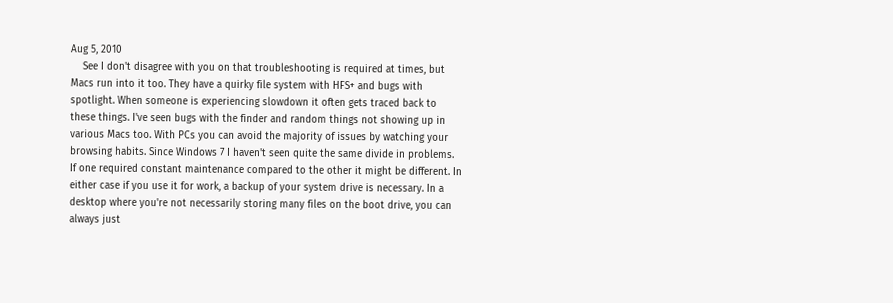Aug 5, 2010
    See I don't disagree with you on that troubleshooting is required at times, but Macs run into it too. They have a quirky file system with HFS+ and bugs with spotlight. When someone is experiencing slowdown it often gets traced back to these things. I've seen bugs with the finder and random things not showing up in various Macs too. With PCs you can avoid the majority of issues by watching your browsing habits. Since Windows 7 I haven't seen quite the same divide in problems. If one required constant maintenance compared to the other it might be different. In either case if you use it for work, a backup of your system drive is necessary. In a desktop where you're not necessarily storing many files on the boot drive, you can always just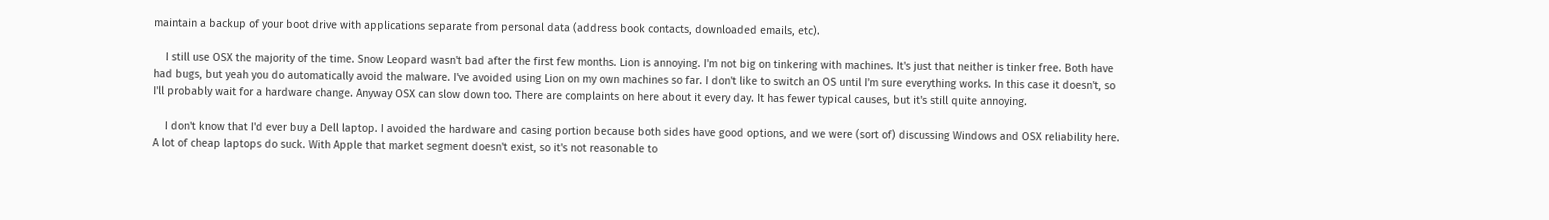maintain a backup of your boot drive with applications separate from personal data (address book contacts, downloaded emails, etc).

    I still use OSX the majority of the time. Snow Leopard wasn't bad after the first few months. Lion is annoying. I'm not big on tinkering with machines. It's just that neither is tinker free. Both have had bugs, but yeah you do automatically avoid the malware. I've avoided using Lion on my own machines so far. I don't like to switch an OS until I'm sure everything works. In this case it doesn't, so I'll probably wait for a hardware change. Anyway OSX can slow down too. There are complaints on here about it every day. It has fewer typical causes, but it's still quite annoying.

    I don't know that I'd ever buy a Dell laptop. I avoided the hardware and casing portion because both sides have good options, and we were (sort of) discussing Windows and OSX reliability here. A lot of cheap laptops do suck. With Apple that market segment doesn't exist, so it's not reasonable to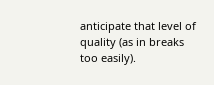anticipate that level of quality (as in breaks too easily).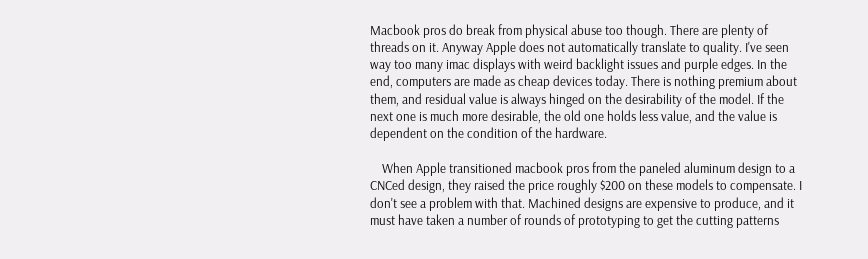Macbook pros do break from physical abuse too though. There are plenty of threads on it. Anyway Apple does not automatically translate to quality. I've seen way too many imac displays with weird backlight issues and purple edges. In the end, computers are made as cheap devices today. There is nothing premium about them, and residual value is always hinged on the desirability of the model. If the next one is much more desirable, the old one holds less value, and the value is dependent on the condition of the hardware.

    When Apple transitioned macbook pros from the paneled aluminum design to a CNCed design, they raised the price roughly $200 on these models to compensate. I don't see a problem with that. Machined designs are expensive to produce, and it must have taken a number of rounds of prototyping to get the cutting patterns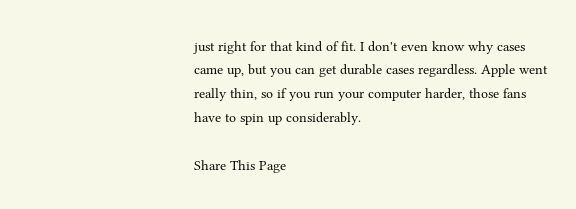just right for that kind of fit. I don't even know why cases came up, but you can get durable cases regardless. Apple went really thin, so if you run your computer harder, those fans have to spin up considerably.

Share This Page